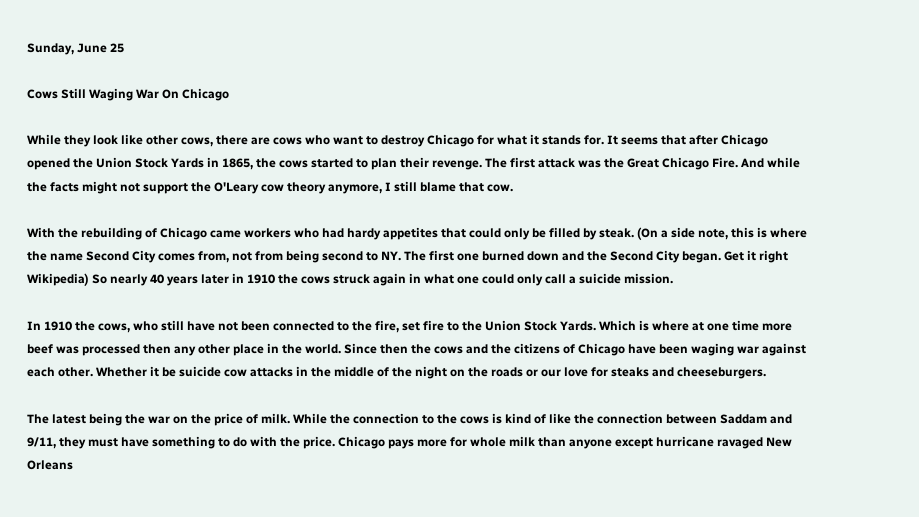Sunday, June 25

Cows Still Waging War On Chicago

While they look like other cows, there are cows who want to destroy Chicago for what it stands for. It seems that after Chicago opened the Union Stock Yards in 1865, the cows started to plan their revenge. The first attack was the Great Chicago Fire. And while the facts might not support the O'Leary cow theory anymore, I still blame that cow.

With the rebuilding of Chicago came workers who had hardy appetites that could only be filled by steak. (On a side note, this is where the name Second City comes from, not from being second to NY. The first one burned down and the Second City began. Get it right Wikipedia) So nearly 40 years later in 1910 the cows struck again in what one could only call a suicide mission.

In 1910 the cows, who still have not been connected to the fire, set fire to the Union Stock Yards. Which is where at one time more beef was processed then any other place in the world. Since then the cows and the citizens of Chicago have been waging war against each other. Whether it be suicide cow attacks in the middle of the night on the roads or our love for steaks and cheeseburgers.

The latest being the war on the price of milk. While the connection to the cows is kind of like the connection between Saddam and 9/11, they must have something to do with the price. Chicago pays more for whole milk than anyone except hurricane ravaged New Orleans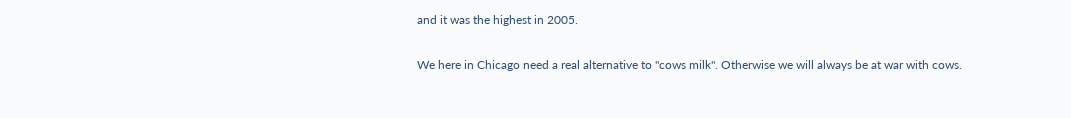and it was the highest in 2005.

We here in Chicago need a real alternative to "cows milk". Otherwise we will always be at war with cows.